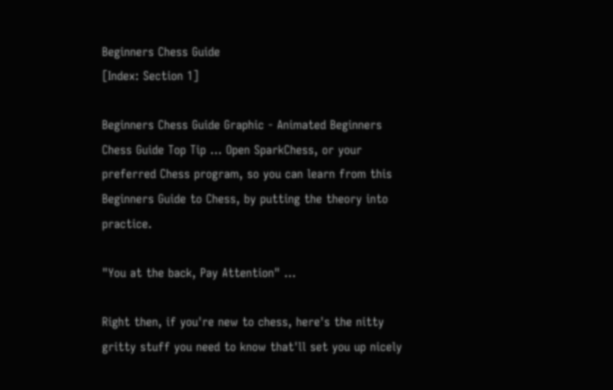Beginners Chess Guide
[Index: Section 1]

Beginners Chess Guide Graphic - Animated Beginners Chess Guide Top Tip ... Open SparkChess, or your preferred Chess program, so you can learn from this Beginners Guide to Chess, by putting the theory into practice.

"You at the back, Pay Attention" ...

Right then, if you're new to chess, here's the nitty gritty stuff you need to know that'll set you up nicely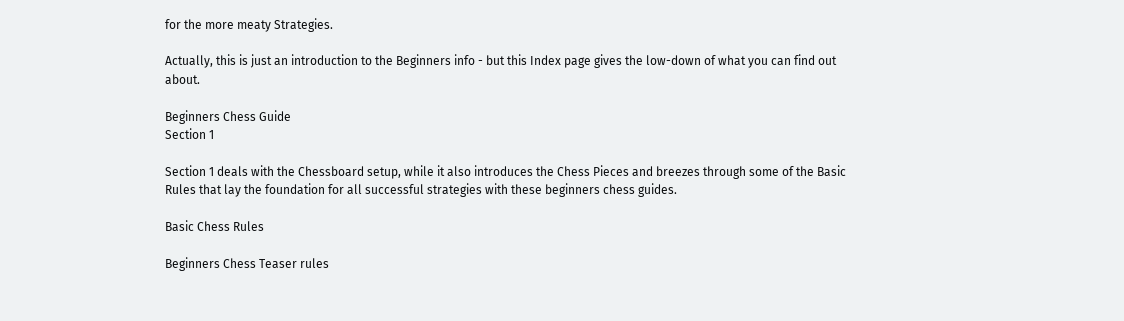for the more meaty Strategies.

Actually, this is just an introduction to the Beginners info - but this Index page gives the low-down of what you can find out about.

Beginners Chess Guide
Section 1

Section 1 deals with the Chessboard setup, while it also introduces the Chess Pieces and breezes through some of the Basic Rules that lay the foundation for all successful strategies with these beginners chess guides.

Basic Chess Rules

Beginners Chess Teaser rules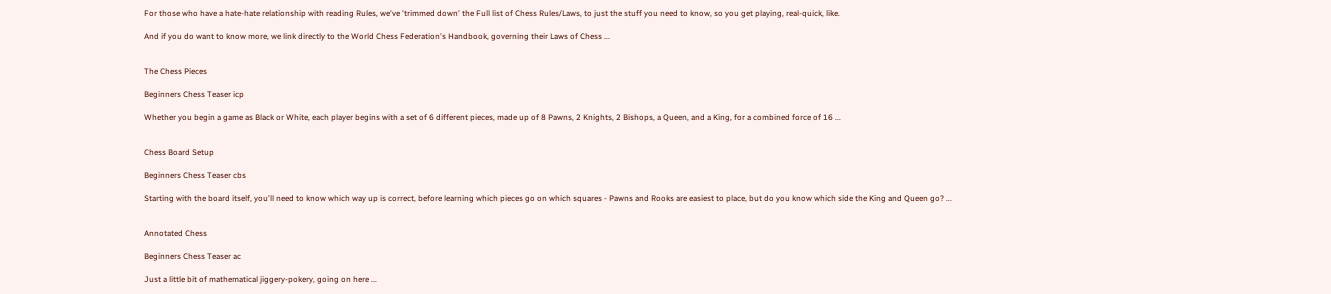For those who have a hate-hate relationship with reading Rules, we've 'trimmed down' the Full list of Chess Rules/Laws, to just the stuff you need to know, so you get playing, real-quick, like.

And if you do want to know more, we link directly to the World Chess Federation's Handbook, governing their Laws of Chess ...


The Chess Pieces

Beginners Chess Teaser icp

Whether you begin a game as Black or White, each player begins with a set of 6 different pieces, made up of 8 Pawns, 2 Knights, 2 Bishops, a Queen, and a King, for a combined force of 16 ...


Chess Board Setup

Beginners Chess Teaser cbs

Starting with the board itself, you'll need to know which way up is correct, before learning which pieces go on which squares - Pawns and Rooks are easiest to place, but do you know which side the King and Queen go? ...


Annotated Chess

Beginners Chess Teaser ac

Just a little bit of mathematical jiggery-pokery, going on here ...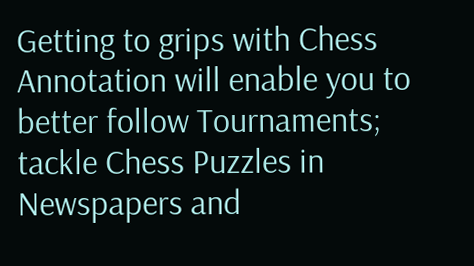Getting to grips with Chess Annotation will enable you to better follow Tournaments; tackle Chess Puzzles in Newspapers and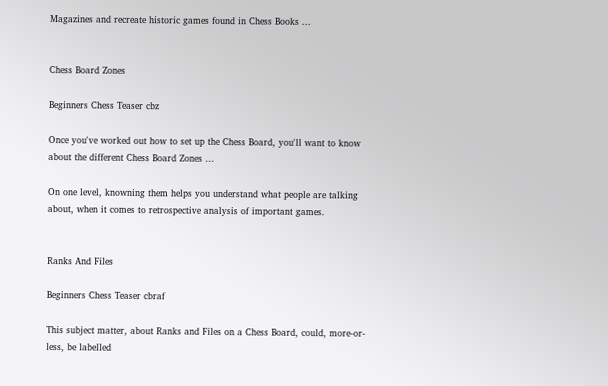Magazines and recreate historic games found in Chess Books ...


Chess Board Zones

Beginners Chess Teaser cbz

Once you've worked out how to set up the Chess Board, you'll want to know about the different Chess Board Zones ...

On one level, knowning them helps you understand what people are talking about, when it comes to retrospective analysis of important games.


Ranks And Files

Beginners Chess Teaser cbraf

This subject matter, about Ranks and Files on a Chess Board, could, more-or-less, be labelled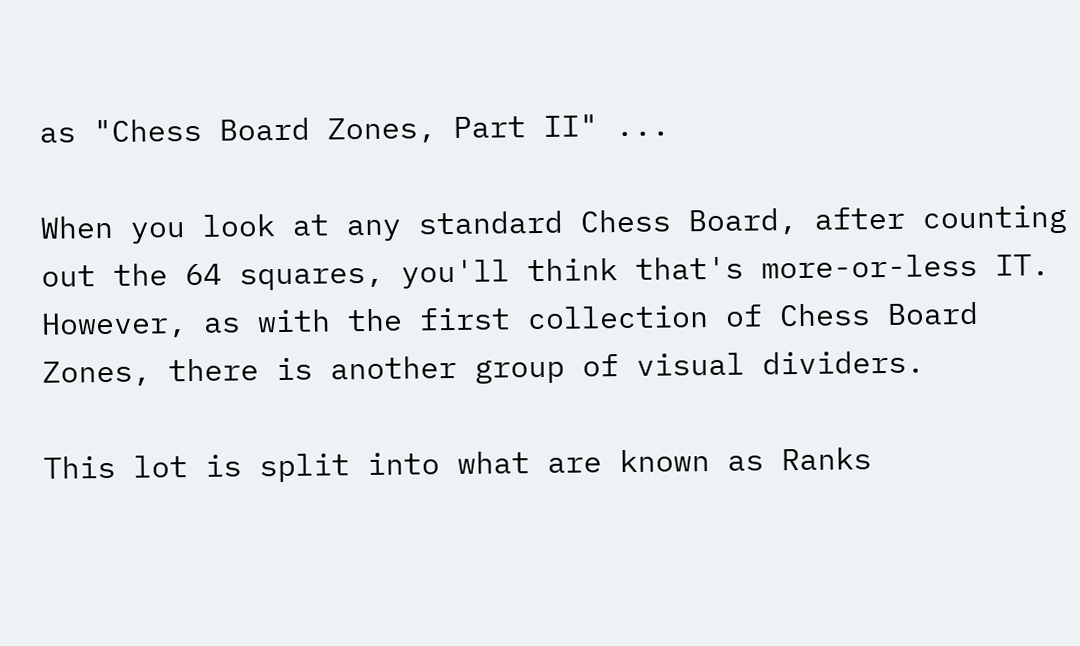as "Chess Board Zones, Part II" ...

When you look at any standard Chess Board, after counting out the 64 squares, you'll think that's more-or-less IT. However, as with the first collection of Chess Board Zones, there is another group of visual dividers.

This lot is split into what are known as Ranks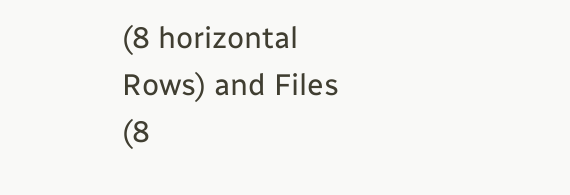(8 horizontal Rows) and Files (8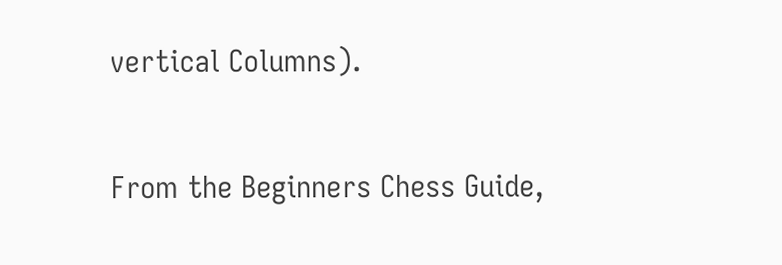vertical Columns).


From the Beginners Chess Guide,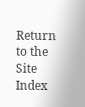Return to the Site Index